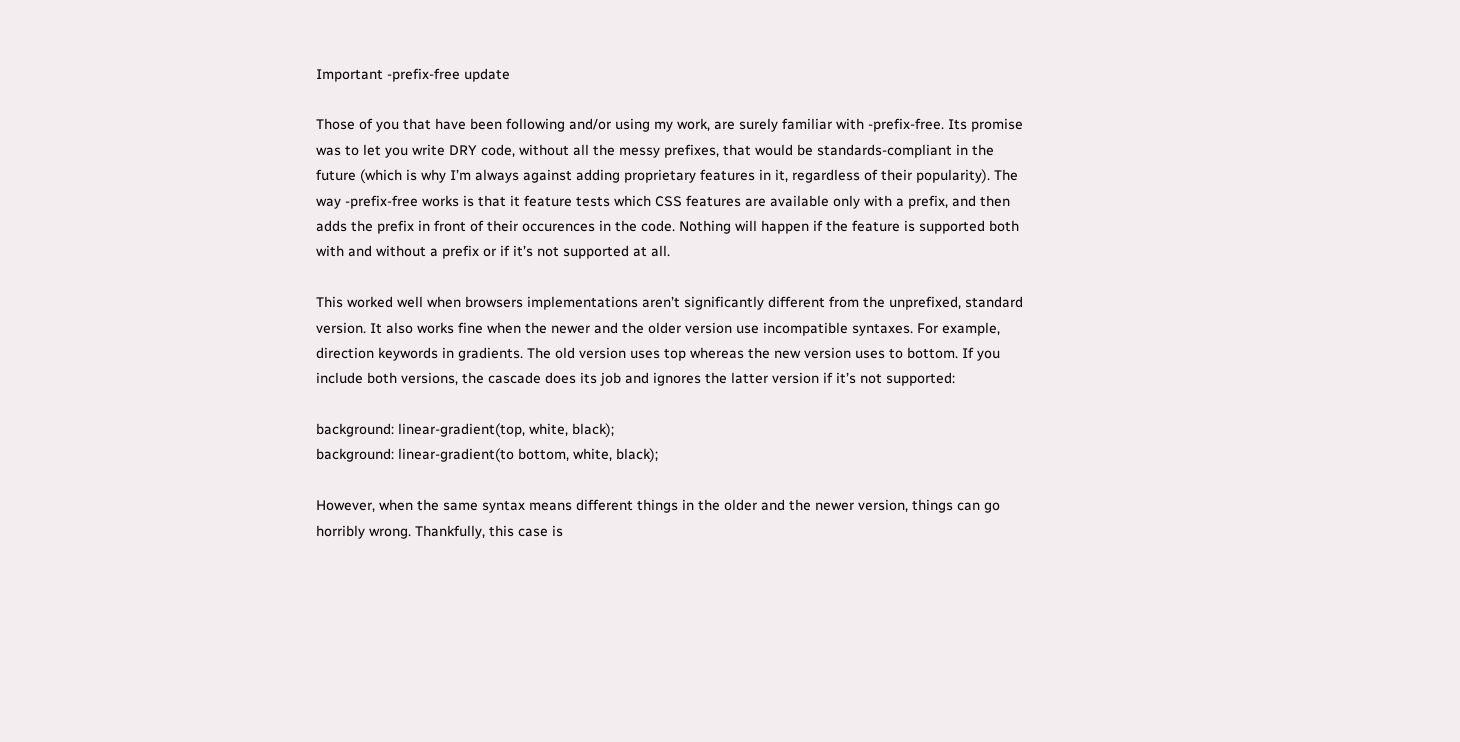Important -prefix-free update

Those of you that have been following and/or using my work, are surely familiar with -prefix-free. Its promise was to let you write DRY code, without all the messy prefixes, that would be standards-compliant in the future (which is why I’m always against adding proprietary features in it, regardless of their popularity). The way -prefix-free works is that it feature tests which CSS features are available only with a prefix, and then adds the prefix in front of their occurences in the code. Nothing will happen if the feature is supported both with and without a prefix or if it’s not supported at all.

This worked well when browsers implementations aren’t significantly different from the unprefixed, standard version. It also works fine when the newer and the older version use incompatible syntaxes. For example, direction keywords in gradients. The old version uses top whereas the new version uses to bottom. If you include both versions, the cascade does its job and ignores the latter version if it’s not supported:

background: linear-gradient(top, white, black);
background: linear-gradient(to bottom, white, black);

However, when the same syntax means different things in the older and the newer version, things can go horribly wrong. Thankfully, this case is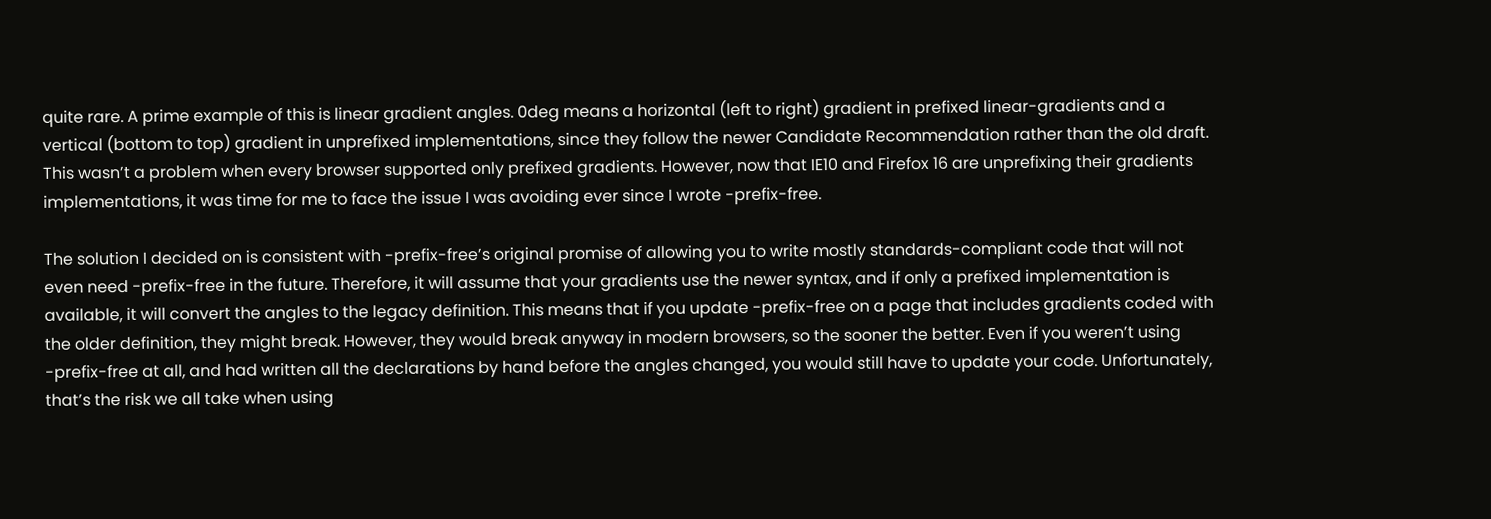quite rare. A prime example of this is linear gradient angles. 0deg means a horizontal (left to right) gradient in prefixed linear-gradients and a vertical (bottom to top) gradient in unprefixed implementations, since they follow the newer Candidate Recommendation rather than the old draft. This wasn’t a problem when every browser supported only prefixed gradients. However, now that IE10 and Firefox 16 are unprefixing their gradients implementations, it was time for me to face the issue I was avoiding ever since I wrote -prefix-free.

The solution I decided on is consistent with -prefix-free’s original promise of allowing you to write mostly standards-compliant code that will not even need -prefix-free in the future. Therefore, it will assume that your gradients use the newer syntax, and if only a prefixed implementation is available, it will convert the angles to the legacy definition. This means that if you update -prefix-free on a page that includes gradients coded with the older definition, they might break. However, they would break anyway in modern browsers, so the sooner the better. Even if you weren’t using -prefix-free at all, and had written all the declarations by hand before the angles changed, you would still have to update your code. Unfortunately, that’s the risk we all take when using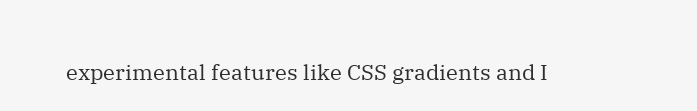experimental features like CSS gradients and I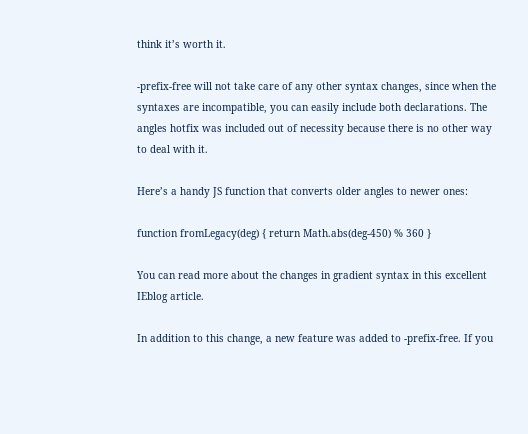think it’s worth it.

-prefix-free will not take care of any other syntax changes, since when the syntaxes are incompatible, you can easily include both declarations. The angles hotfix was included out of necessity because there is no other way to deal with it.

Here’s a handy JS function that converts older angles to newer ones:

function fromLegacy(deg) { return Math.abs(deg-450) % 360 }

You can read more about the changes in gradient syntax in this excellent IEblog article.

In addition to this change, a new feature was added to -prefix-free. If you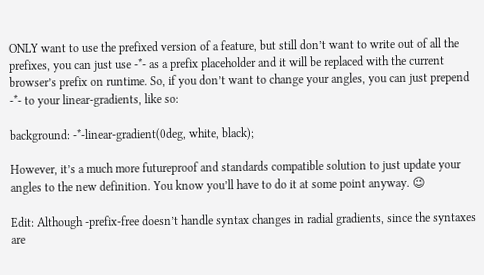ONLY want to use the prefixed version of a feature, but still don’t want to write out of all the prefixes, you can just use -*- as a prefix placeholder and it will be replaced with the current browser’s prefix on runtime. So, if you don’t want to change your angles, you can just prepend -*- to your linear-gradients, like so:

background: -*-linear-gradient(0deg, white, black);

However, it’s a much more futureproof and standards compatible solution to just update your angles to the new definition. You know you’ll have to do it at some point anyway. 😉

Edit: Although -prefix-free doesn’t handle syntax changes in radial gradients, since the syntaxes are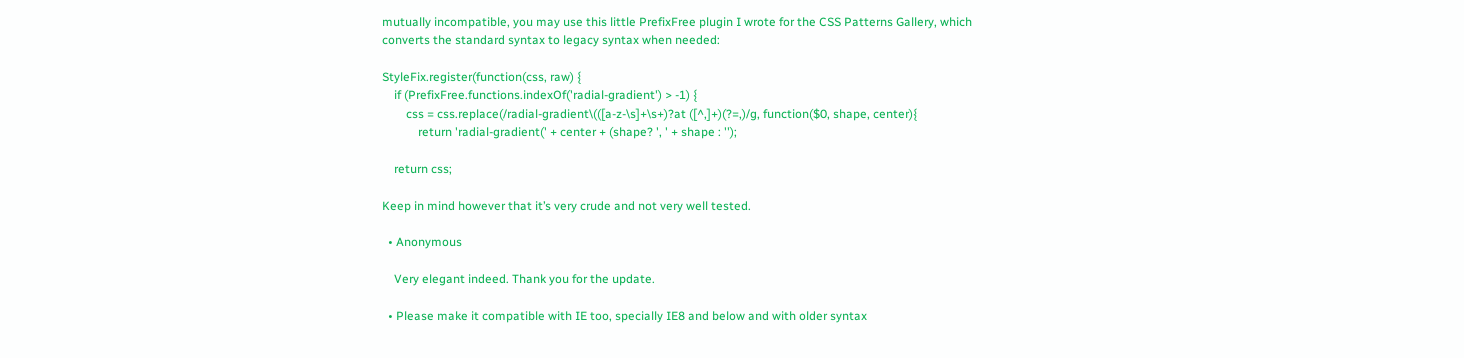mutually incompatible, you may use this little PrefixFree plugin I wrote for the CSS Patterns Gallery, which converts the standard syntax to legacy syntax when needed:

StyleFix.register(function(css, raw) {
    if (PrefixFree.functions.indexOf('radial-gradient') > -1) {
        css = css.replace(/radial-gradient\(([a-z-\s]+\s+)?at ([^,]+)(?=,)/g, function($0, shape, center){
            return 'radial-gradient(' + center + (shape? ', ' + shape : '');

    return css;

Keep in mind however that it’s very crude and not very well tested.

  • Anonymous

    Very elegant indeed. Thank you for the update.

  • Please make it compatible with IE too, specially IE8 and below and with older syntax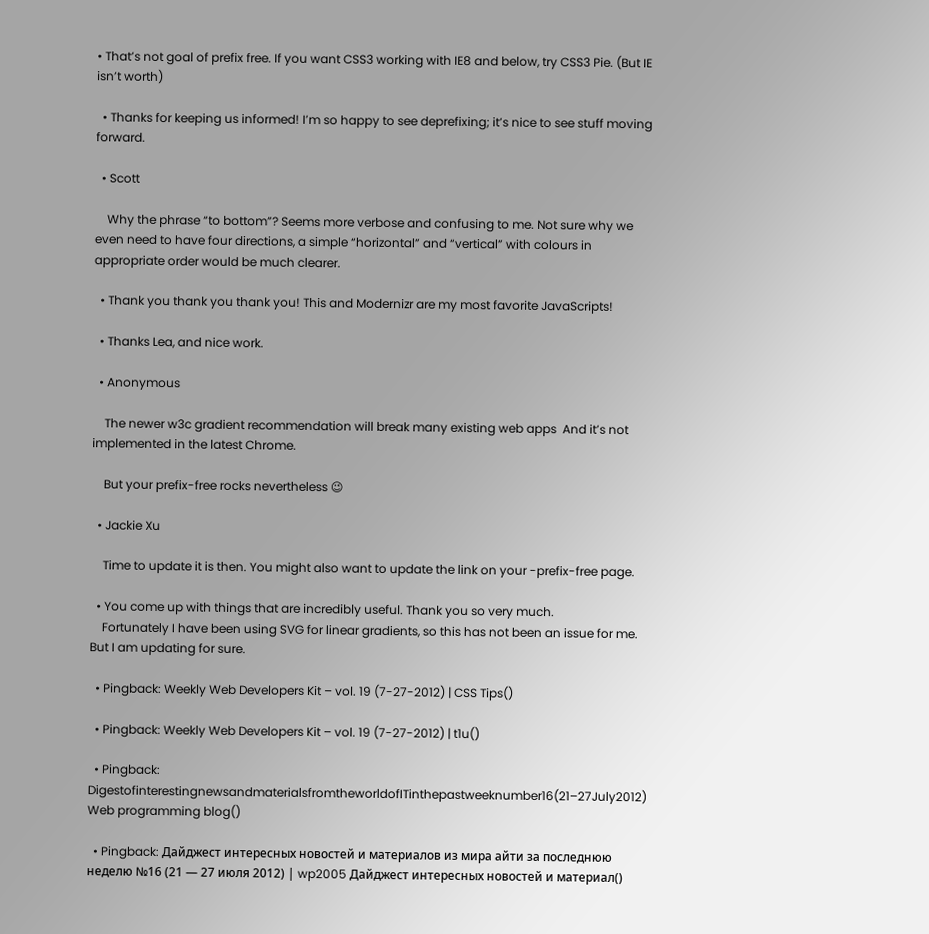• That’s not goal of prefix free. If you want CSS3 working with IE8 and below, try CSS3 Pie. (But IE isn’t worth)

  • Thanks for keeping us informed! I’m so happy to see deprefixing; it’s nice to see stuff moving forward.

  • Scott

    Why the phrase “to bottom”? Seems more verbose and confusing to me. Not sure why we even need to have four directions, a simple “horizontal” and “vertical” with colours in appropriate order would be much clearer.

  • Thank you thank you thank you! This and Modernizr are my most favorite JavaScripts!

  • Thanks Lea, and nice work.

  • Anonymous

    The newer w3c gradient recommendation will break many existing web apps  And it’s not implemented in the latest Chrome.

    But your prefix-free rocks nevertheless 😉

  • Jackie Xu

    Time to update it is then. You might also want to update the link on your -prefix-free page.

  • You come up with things that are incredibly useful. Thank you so very much.
    Fortunately I have been using SVG for linear gradients, so this has not been an issue for me. But I am updating for sure.

  • Pingback: Weekly Web Developers Kit – vol. 19 (7-27-2012) | CSS Tips()

  • Pingback: Weekly Web Developers Kit – vol. 19 (7-27-2012) | t1u()

  • Pingback: DigestofinterestingnewsandmaterialsfromtheworldofITinthepastweeknumber16(21–27July2012) Web programming blog()

  • Pingback: Дайджест интересных новостей и материалов из мира айти за последнюю неделю №16 (21 — 27 июля 2012) | wp2005 Дайджест интересных новостей и материал()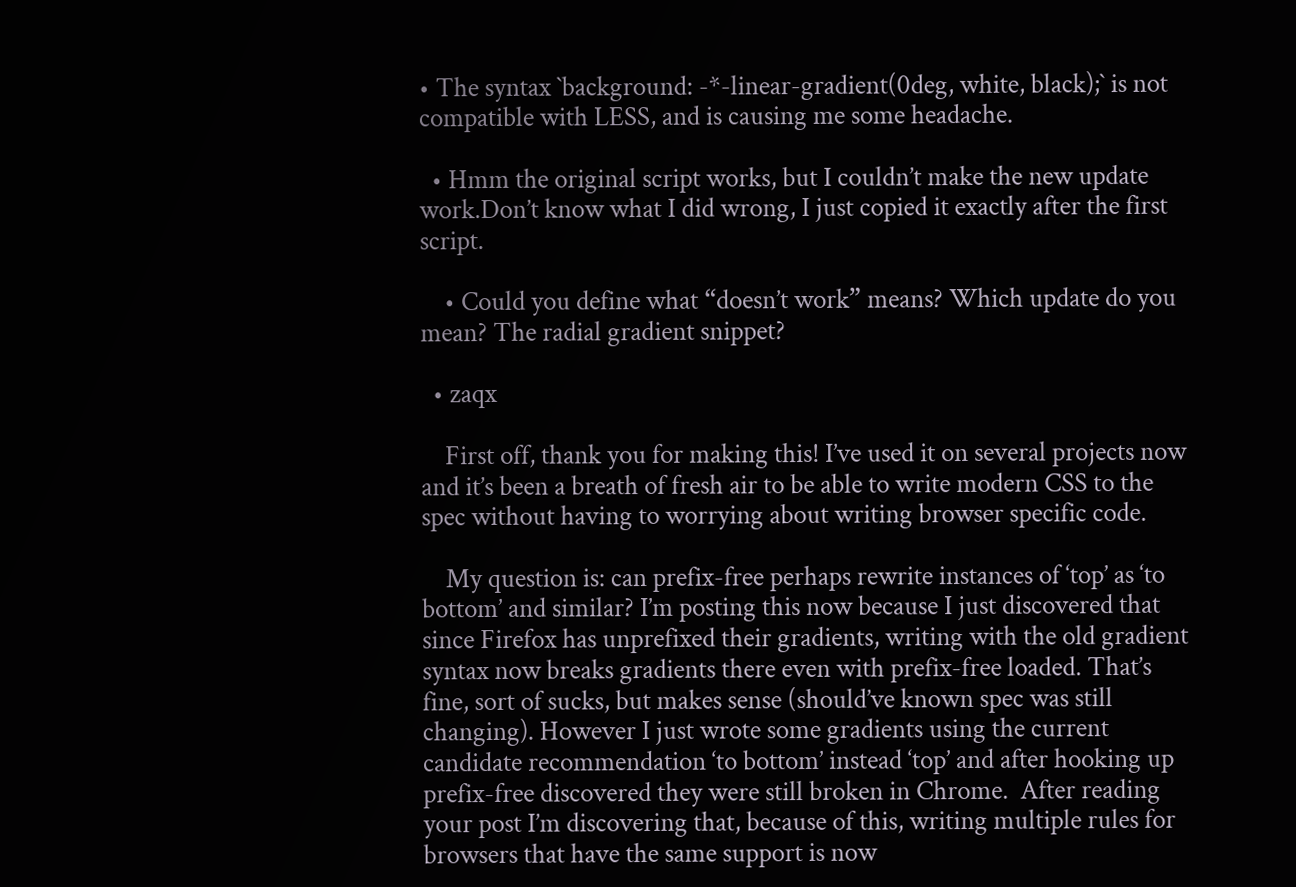• The syntax `background: -*-linear-gradient(0deg, white, black);` is not compatible with LESS, and is causing me some headache.

  • Hmm the original script works, but I couldn’t make the new update work.Don’t know what I did wrong, I just copied it exactly after the first script.

    • Could you define what “doesn’t work” means? Which update do you mean? The radial gradient snippet?

  • zaqx

    First off, thank you for making this! I’ve used it on several projects now and it’s been a breath of fresh air to be able to write modern CSS to the spec without having to worrying about writing browser specific code.

    My question is: can prefix-free perhaps rewrite instances of ‘top’ as ‘to bottom’ and similar? I’m posting this now because I just discovered that since Firefox has unprefixed their gradients, writing with the old gradient syntax now breaks gradients there even with prefix-free loaded. That’s fine, sort of sucks, but makes sense (should’ve known spec was still changing). However I just wrote some gradients using the current candidate recommendation ‘to bottom’ instead ‘top’ and after hooking up prefix-free discovered they were still broken in Chrome.  After reading your post I’m discovering that, because of this, writing multiple rules for browsers that have the same support is now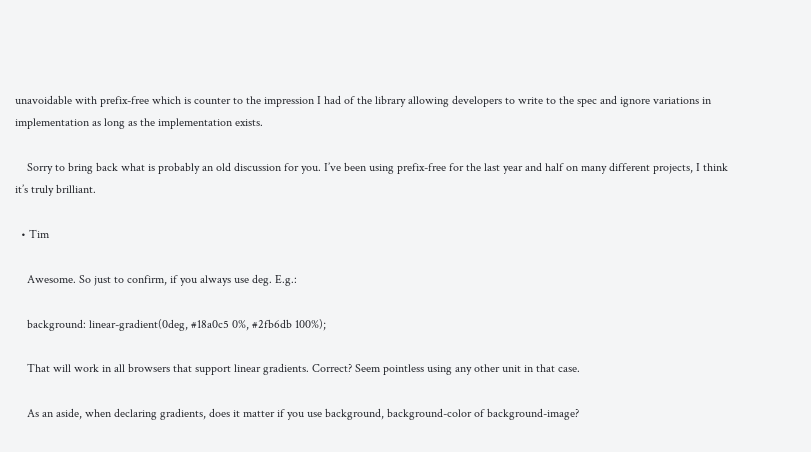unavoidable with prefix-free which is counter to the impression I had of the library allowing developers to write to the spec and ignore variations in implementation as long as the implementation exists.

    Sorry to bring back what is probably an old discussion for you. I’ve been using prefix-free for the last year and half on many different projects, I think it’s truly brilliant.

  • Tim

    Awesome. So just to confirm, if you always use deg. E.g.:

    background: linear-gradient(0deg, #18a0c5 0%, #2fb6db 100%);

    That will work in all browsers that support linear gradients. Correct? Seem pointless using any other unit in that case.

    As an aside, when declaring gradients, does it matter if you use background, background-color of background-image?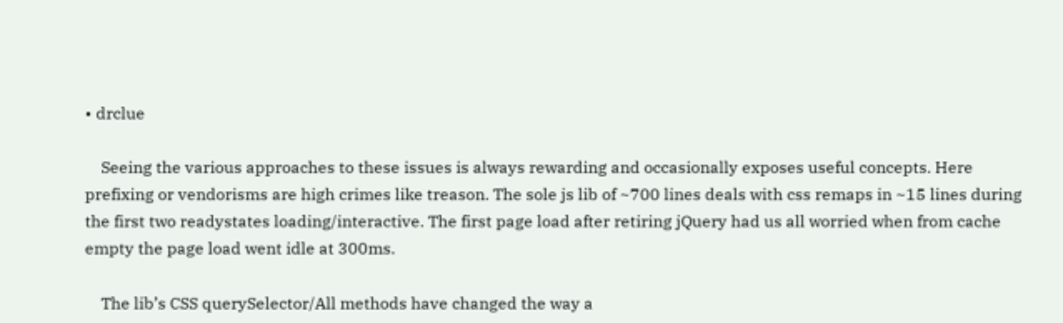• drclue

    Seeing the various approaches to these issues is always rewarding and occasionally exposes useful concepts. Here prefixing or vendorisms are high crimes like treason. The sole js lib of ~700 lines deals with css remaps in ~15 lines during the first two readystates loading/interactive. The first page load after retiring jQuery had us all worried when from cache empty the page load went idle at 300ms.

    The lib’s CSS querySelector/All methods have changed the way a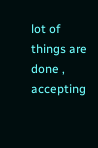lot of things are done , accepting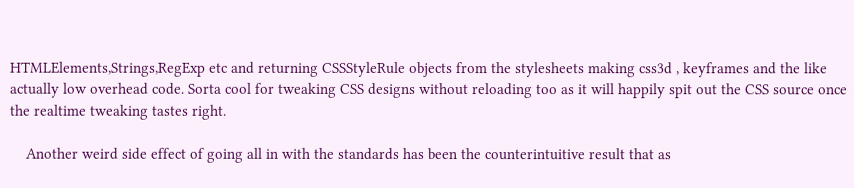HTMLElements,Strings,RegExp etc and returning CSSStyleRule objects from the stylesheets making css3d , keyframes and the like actually low overhead code. Sorta cool for tweaking CSS designs without reloading too as it will happily spit out the CSS source once the realtime tweaking tastes right.

    Another weird side effect of going all in with the standards has been the counterintuitive result that as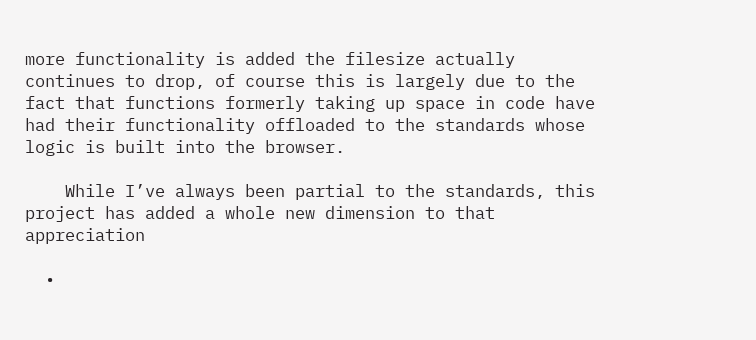more functionality is added the filesize actually continues to drop, of course this is largely due to the fact that functions formerly taking up space in code have had their functionality offloaded to the standards whose logic is built into the browser.

    While I’ve always been partial to the standards, this project has added a whole new dimension to that appreciation

  •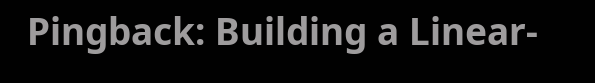Pingback: Building a Linear-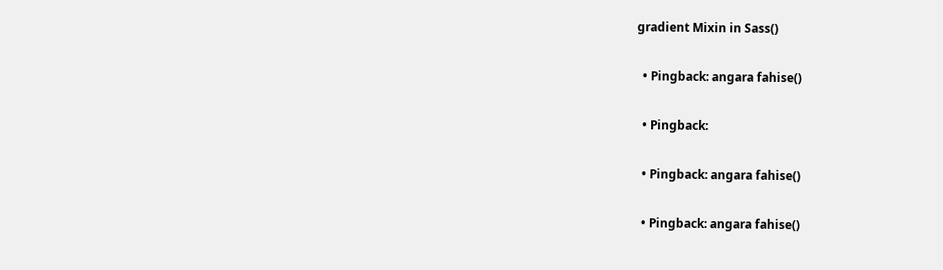gradient Mixin in Sass()

  • Pingback: angara fahise()

  • Pingback:

  • Pingback: angara fahise()

  • Pingback: angara fahise()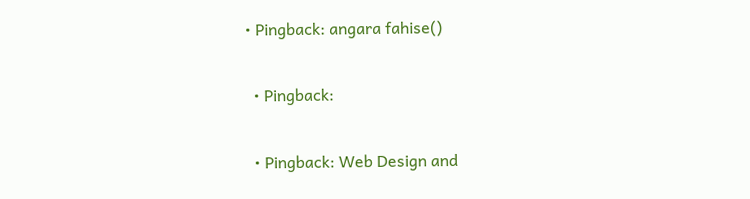• Pingback: angara fahise()

  • Pingback:

  • Pingback: Web Design and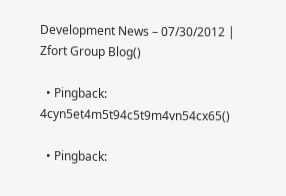Development News – 07/30/2012 | Zfort Group Blog()

  • Pingback: 4cyn5et4m5t94c5t9m4vn54cx65()

  • Pingback: